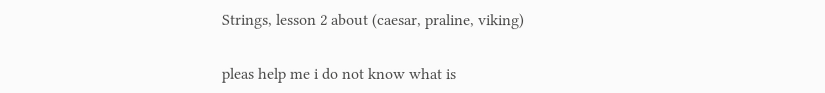Strings, lesson 2 about (caesar, praline, viking)


pleas help me i do not know what is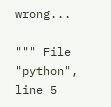wrong...

""" File "python", line 5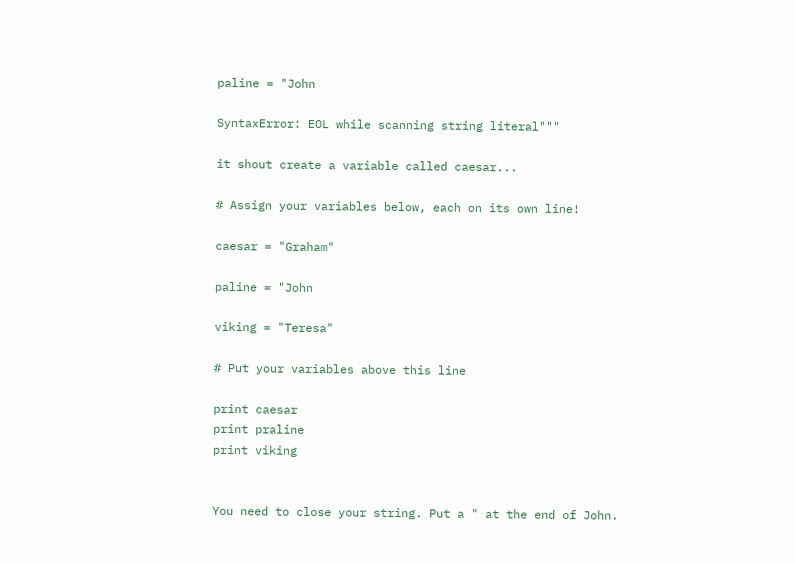paline = "John

SyntaxError: EOL while scanning string literal"""

it shout create a variable called caesar...

# Assign your variables below, each on its own line!

caesar = "Graham"

paline = "John

viking = "Teresa"

# Put your variables above this line

print caesar
print praline
print viking


You need to close your string. Put a " at the end of John.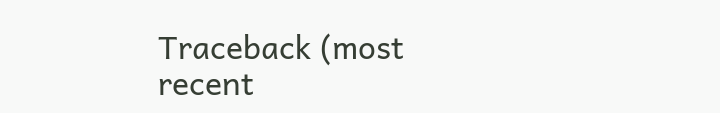Traceback (most recent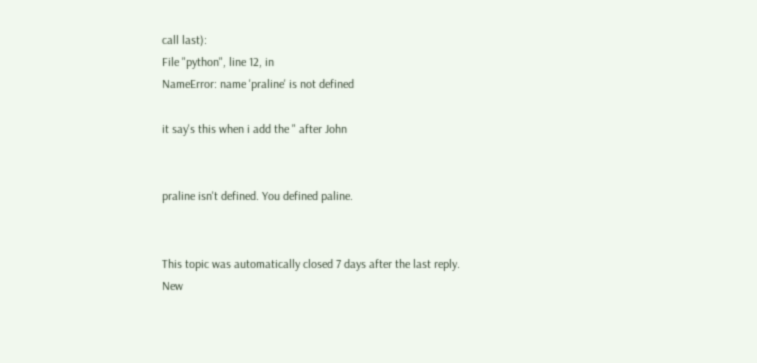call last):
File "python", line 12, in
NameError: name 'praline' is not defined

it say's this when i add the " after John


praline isn't defined. You defined paline.


This topic was automatically closed 7 days after the last reply. New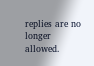replies are no longer allowed.